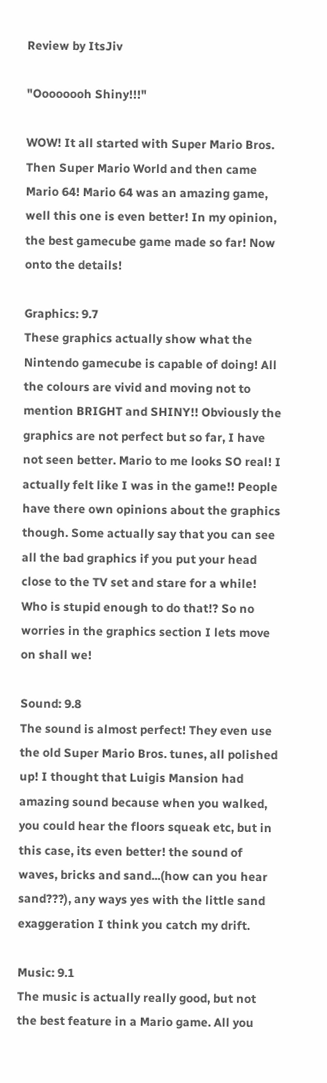Review by ItsJiv

"Oooooooh Shiny!!!"

WOW! It all started with Super Mario Bros. Then Super Mario World and then came Mario 64! Mario 64 was an amazing game, well this one is even better! In my opinion, the best gamecube game made so far! Now onto the details!

Graphics: 9.7
These graphics actually show what the Nintendo gamecube is capable of doing! All the colours are vivid and moving not to mention BRIGHT and SHINY!! Obviously the graphics are not perfect but so far, I have not seen better. Mario to me looks SO real! I actually felt like I was in the game!! People have there own opinions about the graphics though. Some actually say that you can see all the bad graphics if you put your head close to the TV set and stare for a while! Who is stupid enough to do that!? So no worries in the graphics section I lets move on shall we!

Sound: 9.8
The sound is almost perfect! They even use the old Super Mario Bros. tunes, all polished up! I thought that Luigis Mansion had amazing sound because when you walked, you could hear the floors squeak etc, but in this case, its even better! the sound of waves, bricks and sand...(how can you hear sand???), any ways yes with the little sand exaggeration I think you catch my drift.

Music: 9.1
The music is actually really good, but not the best feature in a Mario game. All you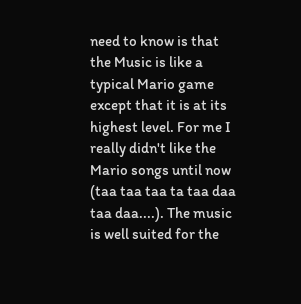need to know is that the Music is like a typical Mario game except that it is at its highest level. For me I really didn't like the Mario songs until now (taa taa taa ta taa daa taa daa....). The music is well suited for the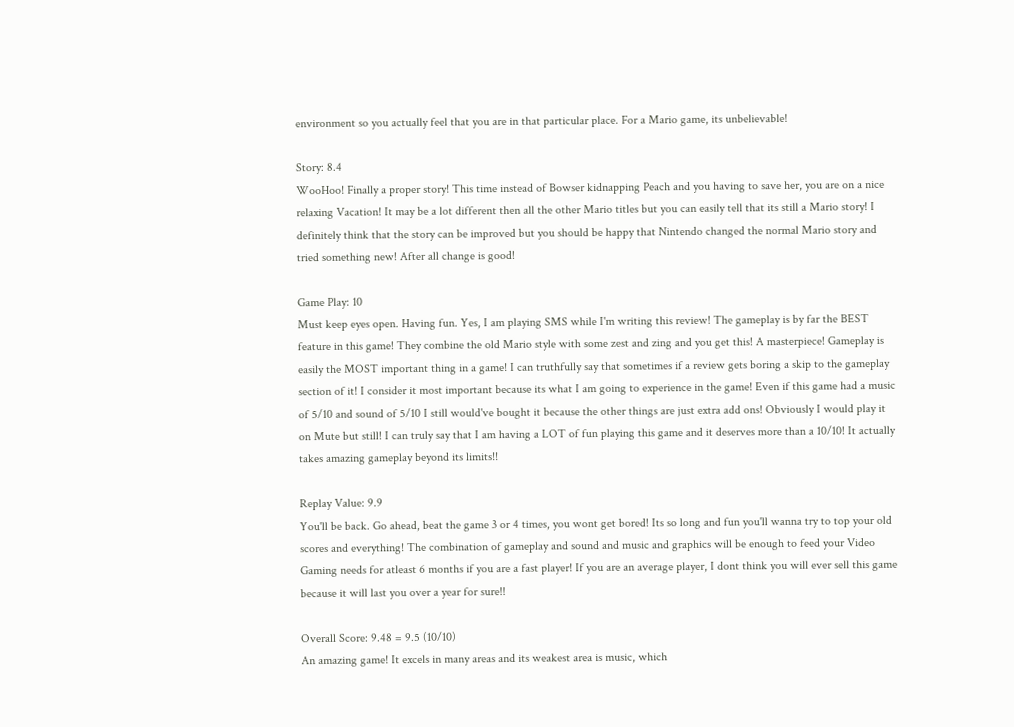environment so you actually feel that you are in that particular place. For a Mario game, its unbelievable!

Story: 8.4
WooHoo! Finally a proper story! This time instead of Bowser kidnapping Peach and you having to save her, you are on a nice relaxing Vacation! It may be a lot different then all the other Mario titles but you can easily tell that its still a Mario story! I definitely think that the story can be improved but you should be happy that Nintendo changed the normal Mario story and tried something new! After all change is good!

Game Play: 10
Must keep eyes open. Having fun. Yes, I am playing SMS while I'm writing this review! The gameplay is by far the BEST feature in this game! They combine the old Mario style with some zest and zing and you get this! A masterpiece! Gameplay is easily the MOST important thing in a game! I can truthfully say that sometimes if a review gets boring a skip to the gameplay section of it! I consider it most important because its what I am going to experience in the game! Even if this game had a music of 5/10 and sound of 5/10 I still would've bought it because the other things are just extra add ons! Obviously I would play it on Mute but still! I can truly say that I am having a LOT of fun playing this game and it deserves more than a 10/10! It actually takes amazing gameplay beyond its limits!!

Replay Value: 9.9
You'll be back. Go ahead, beat the game 3 or 4 times, you wont get bored! Its so long and fun you'll wanna try to top your old scores and everything! The combination of gameplay and sound and music and graphics will be enough to feed your Video Gaming needs for atleast 6 months if you are a fast player! If you are an average player, I dont think you will ever sell this game because it will last you over a year for sure!!

Overall Score: 9.48 = 9.5 (10/10)
An amazing game! It excels in many areas and its weakest area is music, which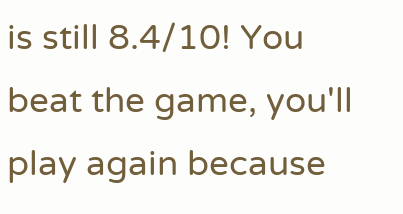is still 8.4/10! You beat the game, you'll play again because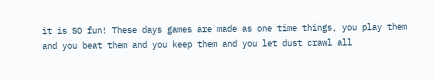it is SO fun! These days games are made as one time things, you play them and you beat them and you keep them and you let dust crawl all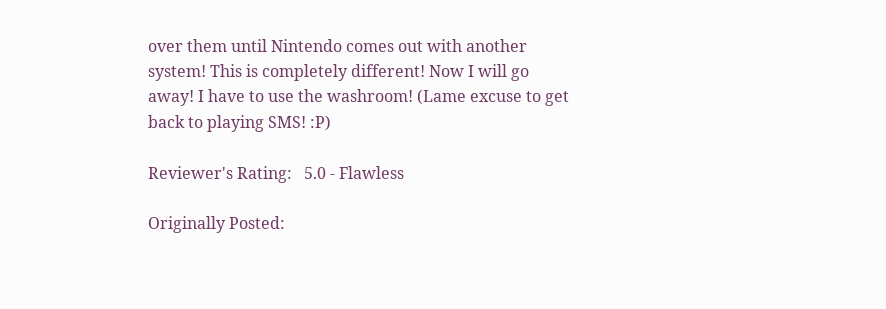over them until Nintendo comes out with another system! This is completely different! Now I will go away! I have to use the washroom! (Lame excuse to get back to playing SMS! :P)

Reviewer's Rating:   5.0 - Flawless

Originally Posted: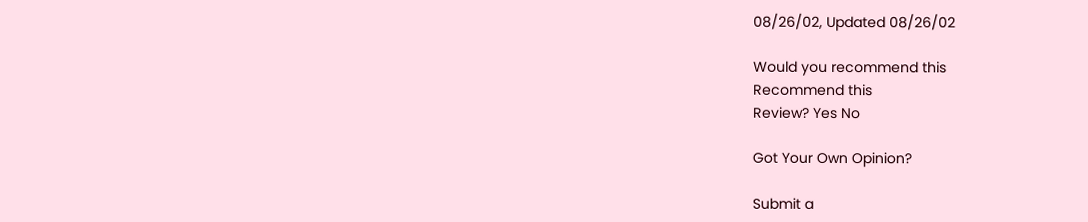08/26/02, Updated 08/26/02

Would you recommend this
Recommend this
Review? Yes No

Got Your Own Opinion?

Submit a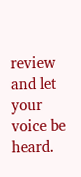review and let your voice be heard.